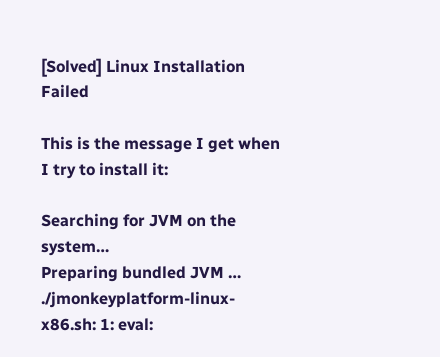[Solved] Linux Installation Failed

This is the message I get when I try to install it:

Searching for JVM on the system…
Preparing bundled JVM …
./jmonkeyplatform-linux-x86.sh: 1: eval: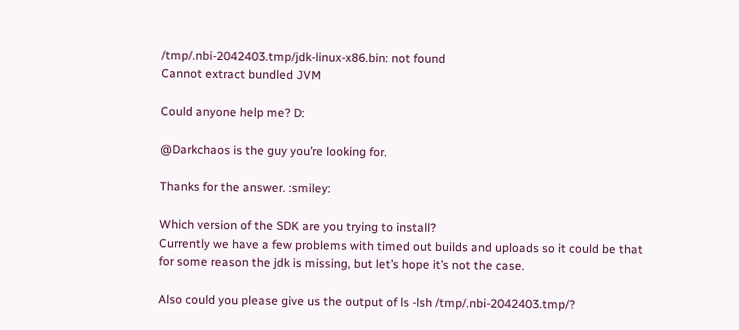/tmp/.nbi-2042403.tmp/jdk-linux-x86.bin: not found
Cannot extract bundled JVM

Could anyone help me? D:

@Darkchaos is the guy you’re looking for.

Thanks for the answer. :smiley:

Which version of the SDK are you trying to install?
Currently we have a few problems with timed out builds and uploads so it could be that for some reason the jdk is missing, but let’s hope it’s not the case.

Also could you please give us the output of ls -lsh /tmp/.nbi-2042403.tmp/?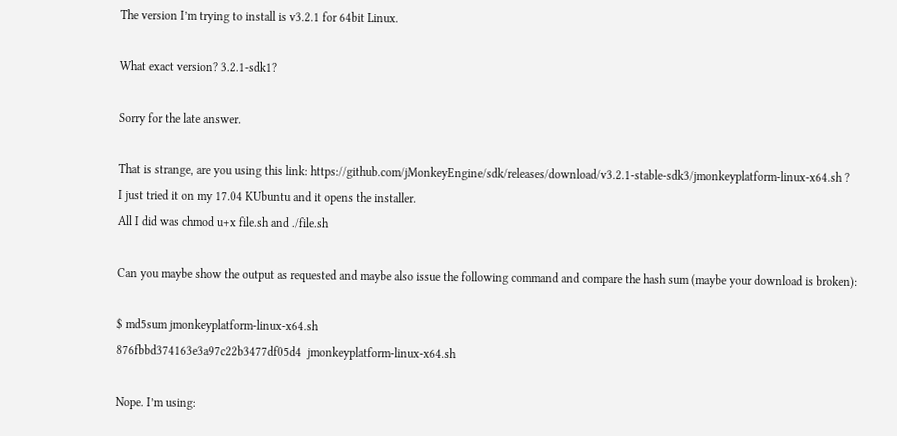The version I’m trying to install is v3.2.1 for 64bit Linux.

What exact version? 3.2.1-sdk1?

Sorry for the late answer.

That is strange, are you using this link: https://github.com/jMonkeyEngine/sdk/releases/download/v3.2.1-stable-sdk3/jmonkeyplatform-linux-x64.sh ?
I just tried it on my 17.04 KUbuntu and it opens the installer.
All I did was chmod u+x file.sh and ./file.sh

Can you maybe show the output as requested and maybe also issue the following command and compare the hash sum (maybe your download is broken):

$ md5sum jmonkeyplatform-linux-x64.sh
876fbbd374163e3a97c22b3477df05d4  jmonkeyplatform-linux-x64.sh

Nope. I’m using: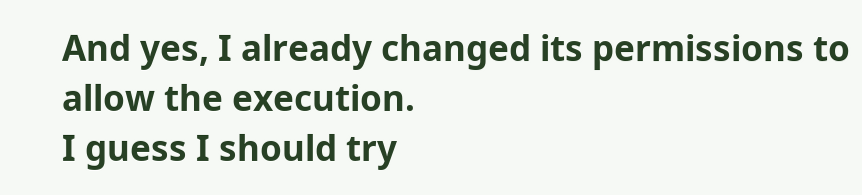And yes, I already changed its permissions to allow the execution.
I guess I should try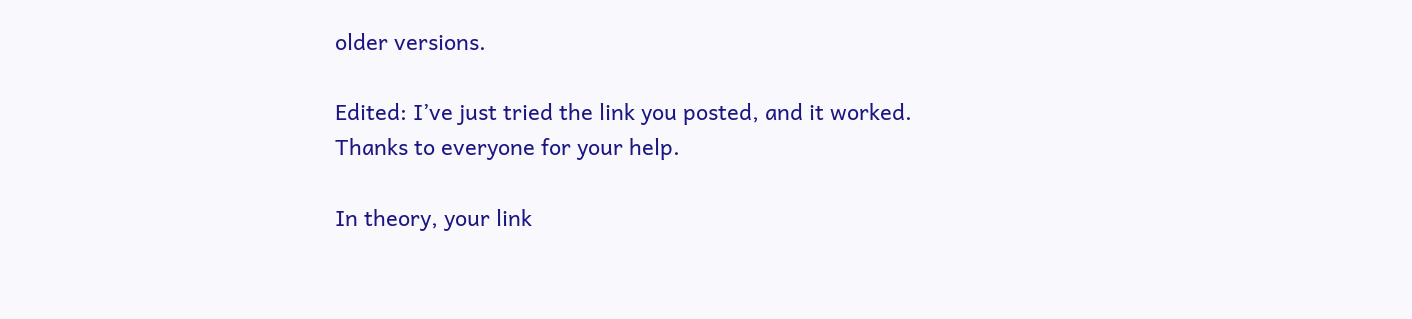older versions.

Edited: I’ve just tried the link you posted, and it worked.
Thanks to everyone for your help.

In theory, your link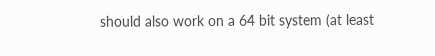should also work on a 64 bit system (at least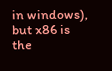in windows), but x86 is the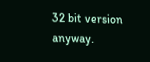32 bit version anyway.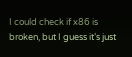I could check if x86 is broken, but I guess it’s just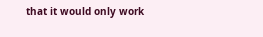that it would only work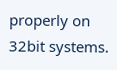properly on 32bit systems.